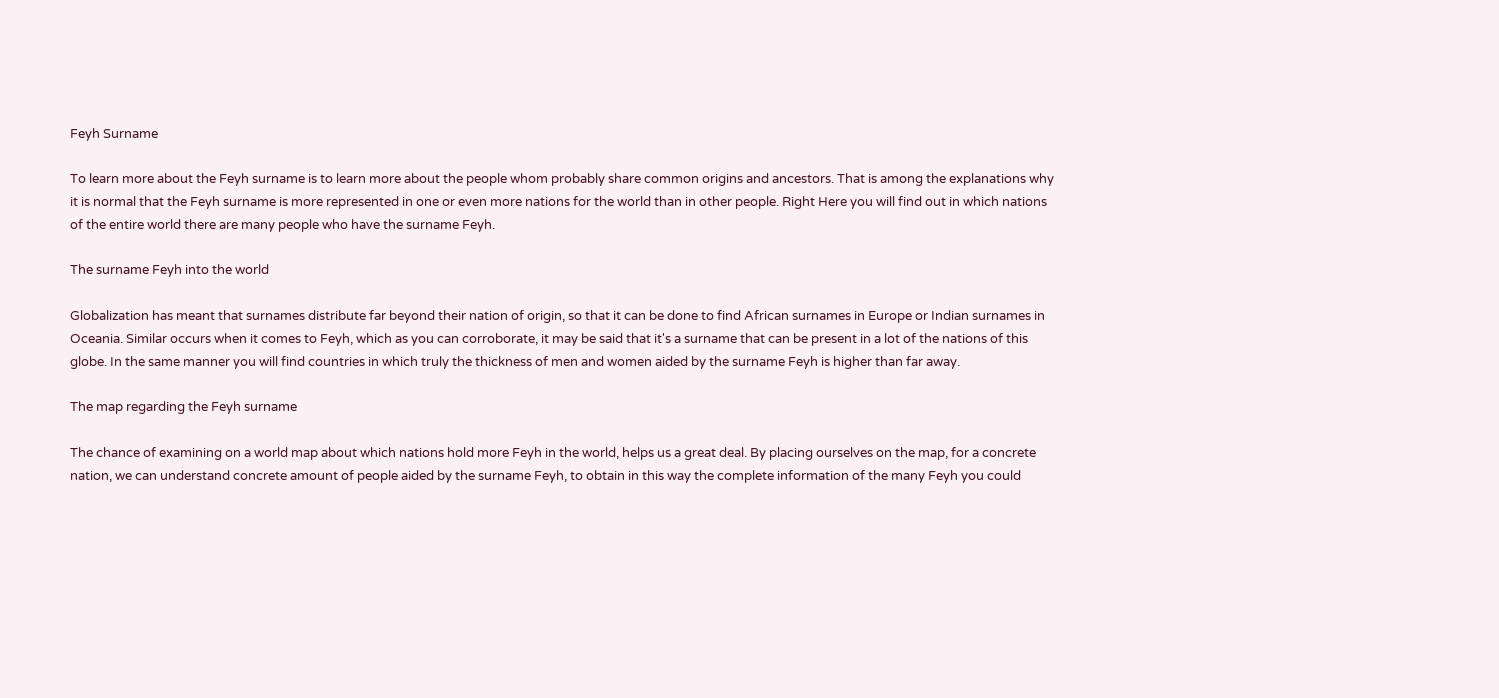Feyh Surname

To learn more about the Feyh surname is to learn more about the people whom probably share common origins and ancestors. That is among the explanations why it is normal that the Feyh surname is more represented in one or even more nations for the world than in other people. Right Here you will find out in which nations of the entire world there are many people who have the surname Feyh.

The surname Feyh into the world

Globalization has meant that surnames distribute far beyond their nation of origin, so that it can be done to find African surnames in Europe or Indian surnames in Oceania. Similar occurs when it comes to Feyh, which as you can corroborate, it may be said that it's a surname that can be present in a lot of the nations of this globe. In the same manner you will find countries in which truly the thickness of men and women aided by the surname Feyh is higher than far away.

The map regarding the Feyh surname

The chance of examining on a world map about which nations hold more Feyh in the world, helps us a great deal. By placing ourselves on the map, for a concrete nation, we can understand concrete amount of people aided by the surname Feyh, to obtain in this way the complete information of the many Feyh you could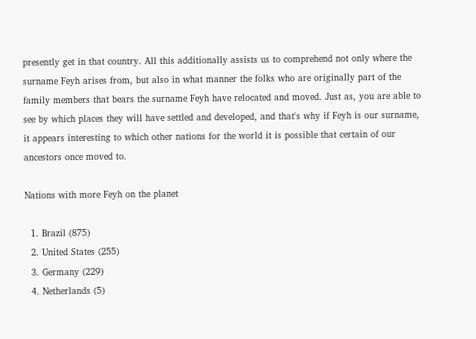presently get in that country. All this additionally assists us to comprehend not only where the surname Feyh arises from, but also in what manner the folks who are originally part of the family members that bears the surname Feyh have relocated and moved. Just as, you are able to see by which places they will have settled and developed, and that's why if Feyh is our surname, it appears interesting to which other nations for the world it is possible that certain of our ancestors once moved to.

Nations with more Feyh on the planet

  1. Brazil (875)
  2. United States (255)
  3. Germany (229)
  4. Netherlands (5)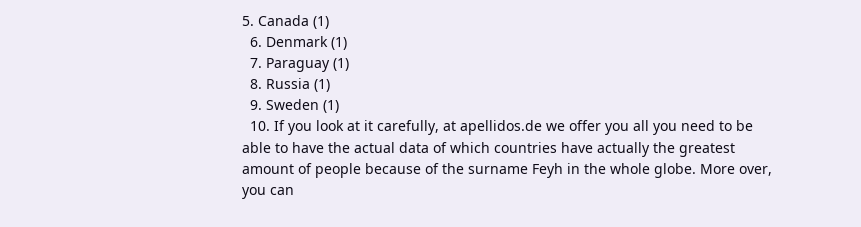5. Canada (1)
  6. Denmark (1)
  7. Paraguay (1)
  8. Russia (1)
  9. Sweden (1)
  10. If you look at it carefully, at apellidos.de we offer you all you need to be able to have the actual data of which countries have actually the greatest amount of people because of the surname Feyh in the whole globe. More over, you can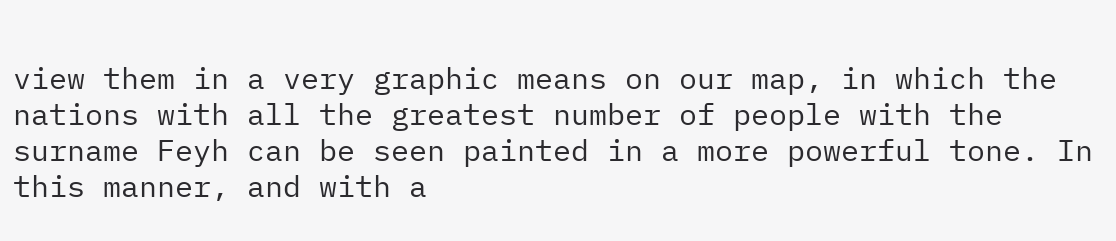view them in a very graphic means on our map, in which the nations with all the greatest number of people with the surname Feyh can be seen painted in a more powerful tone. In this manner, and with a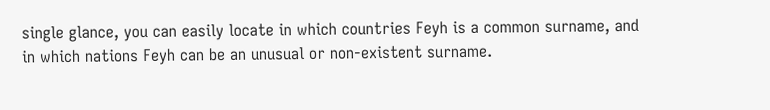single glance, you can easily locate in which countries Feyh is a common surname, and in which nations Feyh can be an unusual or non-existent surname.